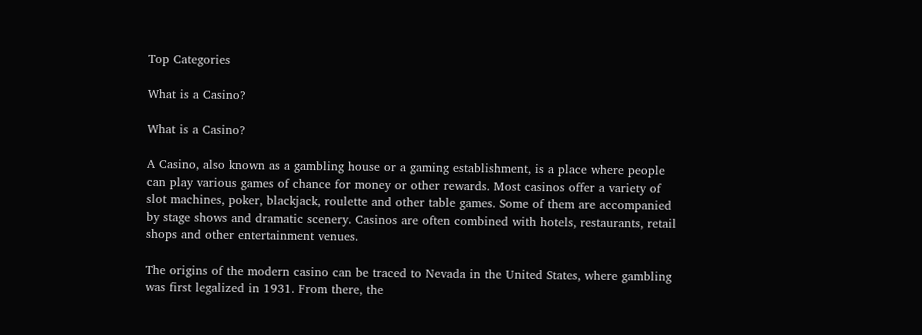Top Categories

What is a Casino?

What is a Casino?

A Casino, also known as a gambling house or a gaming establishment, is a place where people can play various games of chance for money or other rewards. Most casinos offer a variety of slot machines, poker, blackjack, roulette and other table games. Some of them are accompanied by stage shows and dramatic scenery. Casinos are often combined with hotels, restaurants, retail shops and other entertainment venues.

The origins of the modern casino can be traced to Nevada in the United States, where gambling was first legalized in 1931. From there, the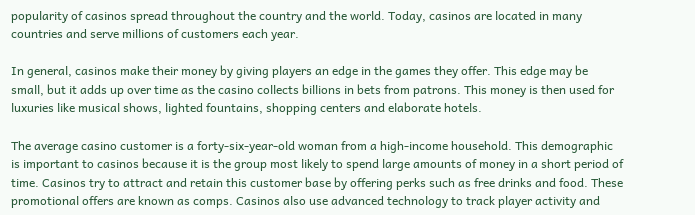popularity of casinos spread throughout the country and the world. Today, casinos are located in many countries and serve millions of customers each year.

In general, casinos make their money by giving players an edge in the games they offer. This edge may be small, but it adds up over time as the casino collects billions in bets from patrons. This money is then used for luxuries like musical shows, lighted fountains, shopping centers and elaborate hotels.

The average casino customer is a forty-six-year-old woman from a high-income household. This demographic is important to casinos because it is the group most likely to spend large amounts of money in a short period of time. Casinos try to attract and retain this customer base by offering perks such as free drinks and food. These promotional offers are known as comps. Casinos also use advanced technology to track player activity and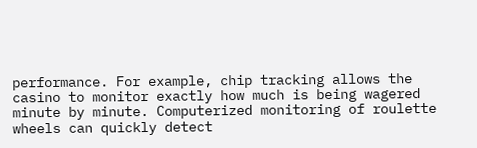performance. For example, chip tracking allows the casino to monitor exactly how much is being wagered minute by minute. Computerized monitoring of roulette wheels can quickly detect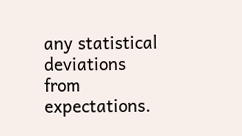any statistical deviations from expectations.